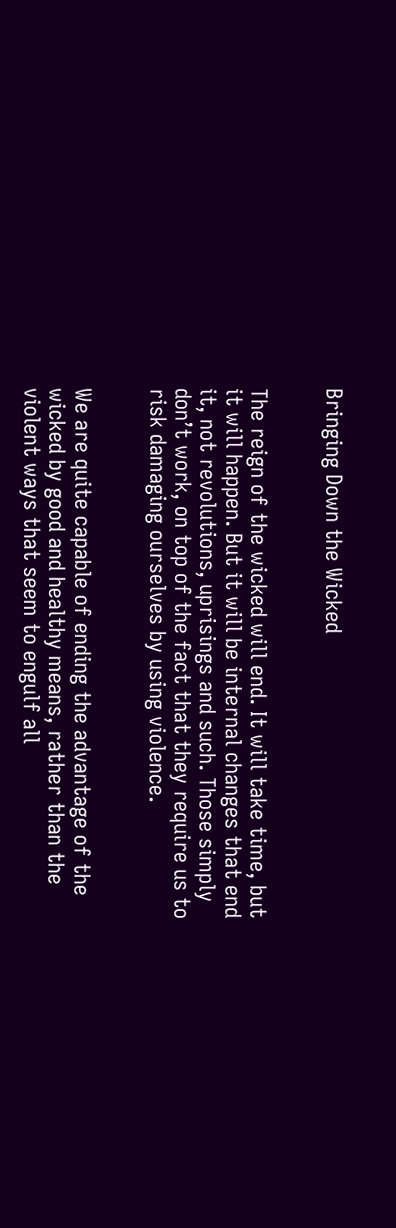Bringing Down the Wicked


The reign of the wicked will end. It will take time, but it will happen. But it will be internal changes that end it, not revolutions, uprisings and such. Those simply don’t work, on top of the fact that they require us to risk damaging ourselves by using violence.


We are quite capable of ending the advantage of the wicked by good and healthy means, rather than the violent ways that seem to engulf all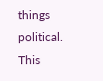things political. This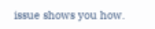issue shows you how.